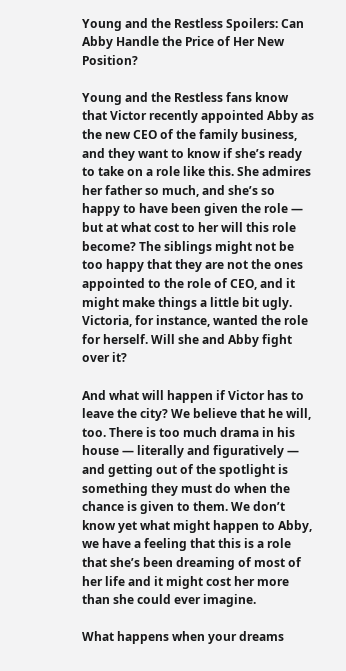Young and the Restless Spoilers: Can Abby Handle the Price of Her New Position?

Young and the Restless fans know that Victor recently appointed Abby as the new CEO of the family business, and they want to know if she’s ready to take on a role like this. She admires her father so much, and she’s so happy to have been given the role — but at what cost to her will this role become? The siblings might not be too happy that they are not the ones appointed to the role of CEO, and it might make things a little bit ugly. Victoria, for instance, wanted the role for herself. Will she and Abby fight over it?

And what will happen if Victor has to leave the city? We believe that he will, too. There is too much drama in his house — literally and figuratively — and getting out of the spotlight is something they must do when the chance is given to them. We don’t know yet what might happen to Abby, we have a feeling that this is a role that she’s been dreaming of most of her life and it might cost her more than she could ever imagine.

What happens when your dreams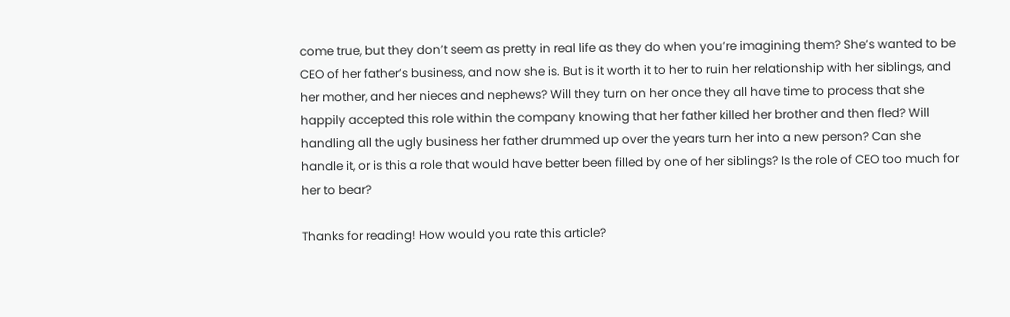come true, but they don’t seem as pretty in real life as they do when you’re imagining them? She’s wanted to be CEO of her father’s business, and now she is. But is it worth it to her to ruin her relationship with her siblings, and her mother, and her nieces and nephews? Will they turn on her once they all have time to process that she happily accepted this role within the company knowing that her father killed her brother and then fled? Will handling all the ugly business her father drummed up over the years turn her into a new person? Can she handle it, or is this a role that would have better been filled by one of her siblings? Is the role of CEO too much for her to bear?

Thanks for reading! How would you rate this article?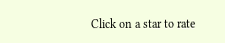Click on a star to rate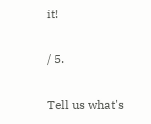it!

/ 5.

Tell us what's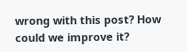wrong with this post? How could we improve it?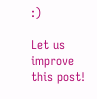:)

Let us improve this post!